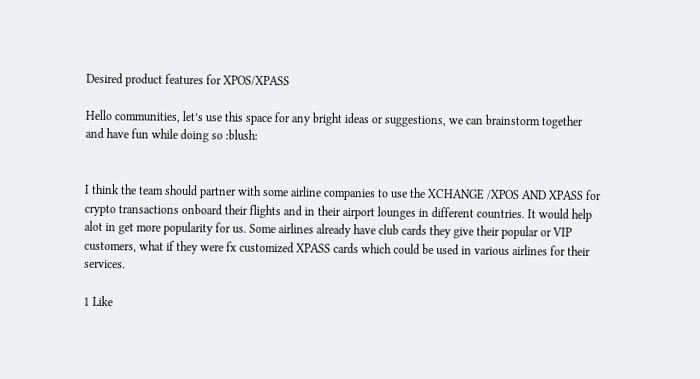Desired product features for XPOS/XPASS

Hello communities, let’s use this space for any bright ideas or suggestions, we can brainstorm together and have fun while doing so :blush:


I think the team should partner with some airline companies to use the XCHANGE /XPOS AND XPASS for crypto transactions onboard their flights and in their airport lounges in different countries. It would help alot in get more popularity for us. Some airlines already have club cards they give their popular or VIP customers, what if they were fx customized XPASS cards which could be used in various airlines for their services.

1 Like